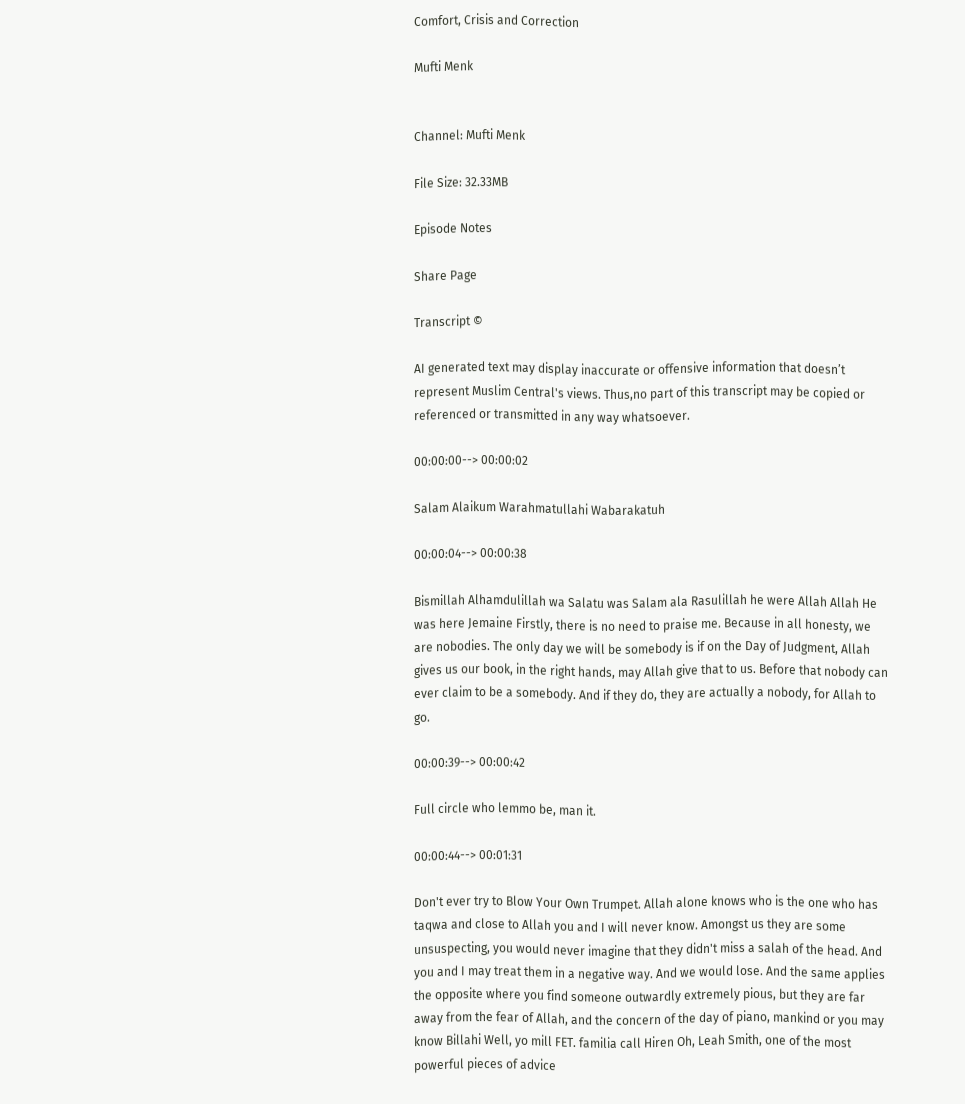Comfort, Crisis and Correction

Mufti Menk


Channel: Mufti Menk

File Size: 32.33MB

Episode Notes

Share Page

Transcript ©

AI generated text may display inaccurate or offensive information that doesn’t represent Muslim Central's views. Thus,no part of this transcript may be copied or referenced or transmitted in any way whatsoever.

00:00:00--> 00:00:02

Salam Alaikum Warahmatullahi Wabarakatuh

00:00:04--> 00:00:38

Bismillah Alhamdulillah wa Salatu was Salam ala Rasulillah he were Allah Allah He was here Jemaine Firstly, there is no need to praise me. Because in all honesty, we are nobodies. The only day we will be somebody is if on the Day of Judgment, Allah gives us our book, in the right hands, may Allah give that to us. Before that nobody can ever claim to be a somebody. And if they do, they are actually a nobody, for Allah to go.

00:00:39--> 00:00:42

Full circle who lemmo be, man it.

00:00:44--> 00:01:31

Don't ever try to Blow Your Own Trumpet. Allah alone knows who is the one who has taqwa and close to Allah you and I will never know. Amongst us they are some unsuspecting, you would never imagine that they didn't miss a salah of the head. And you and I may treat them in a negative way. And we would lose. And the same applies the opposite where you find someone outwardly extremely pious, but they are far away from the fear of Allah, and the concern of the day of piano, mankind or you may know Billahi Well, yo mill FET. familia call Hiren Oh, Leah Smith, one of the most powerful pieces of advice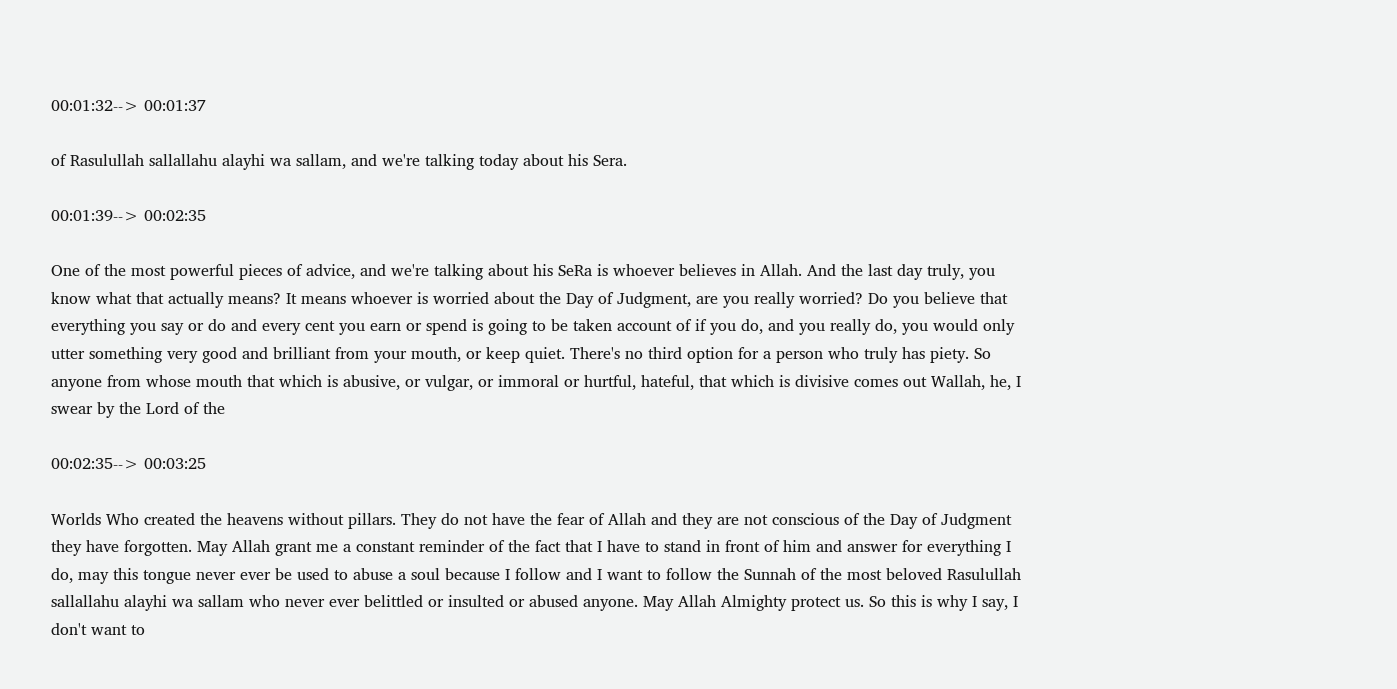00:01:32--> 00:01:37

of Rasulullah sallallahu alayhi wa sallam, and we're talking today about his Sera.

00:01:39--> 00:02:35

One of the most powerful pieces of advice, and we're talking about his SeRa is whoever believes in Allah. And the last day truly, you know what that actually means? It means whoever is worried about the Day of Judgment, are you really worried? Do you believe that everything you say or do and every cent you earn or spend is going to be taken account of if you do, and you really do, you would only utter something very good and brilliant from your mouth, or keep quiet. There's no third option for a person who truly has piety. So anyone from whose mouth that which is abusive, or vulgar, or immoral or hurtful, hateful, that which is divisive comes out Wallah, he, I swear by the Lord of the

00:02:35--> 00:03:25

Worlds Who created the heavens without pillars. They do not have the fear of Allah and they are not conscious of the Day of Judgment they have forgotten. May Allah grant me a constant reminder of the fact that I have to stand in front of him and answer for everything I do, may this tongue never ever be used to abuse a soul because I follow and I want to follow the Sunnah of the most beloved Rasulullah sallallahu alayhi wa sallam who never ever belittled or insulted or abused anyone. May Allah Almighty protect us. So this is why I say, I don't want to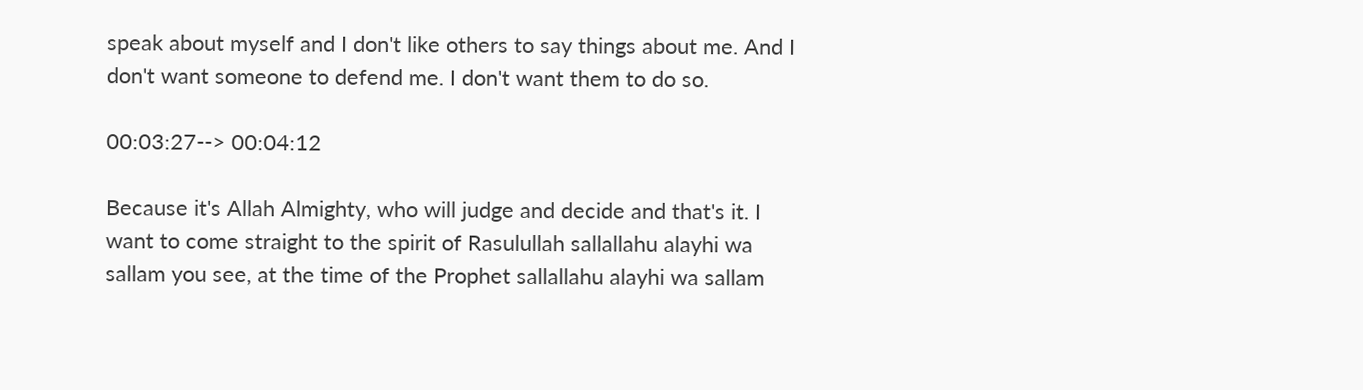speak about myself and I don't like others to say things about me. And I don't want someone to defend me. I don't want them to do so.

00:03:27--> 00:04:12

Because it's Allah Almighty, who will judge and decide and that's it. I want to come straight to the spirit of Rasulullah sallallahu alayhi wa sallam you see, at the time of the Prophet sallallahu alayhi wa sallam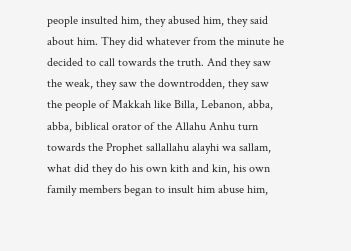people insulted him, they abused him, they said about him. They did whatever from the minute he decided to call towards the truth. And they saw the weak, they saw the downtrodden, they saw the people of Makkah like Billa, Lebanon, abba, abba, biblical orator of the Allahu Anhu turn towards the Prophet sallallahu alayhi wa sallam, what did they do his own kith and kin, his own family members began to insult him abuse him,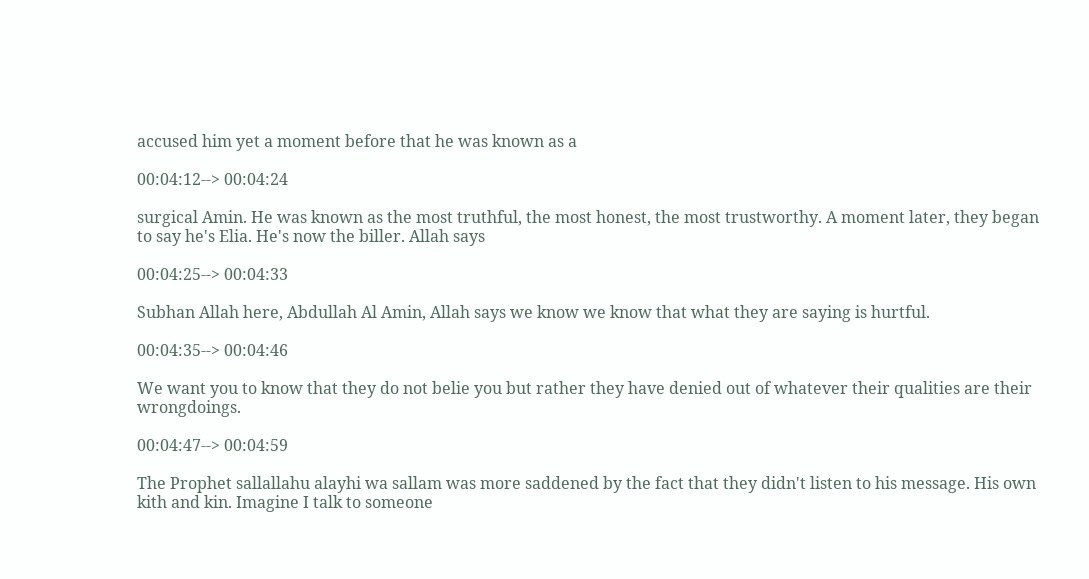accused him yet a moment before that he was known as a

00:04:12--> 00:04:24

surgical Amin. He was known as the most truthful, the most honest, the most trustworthy. A moment later, they began to say he's Elia. He's now the biller. Allah says

00:04:25--> 00:04:33

Subhan Allah here, Abdullah Al Amin, Allah says we know we know that what they are saying is hurtful.

00:04:35--> 00:04:46

We want you to know that they do not belie you but rather they have denied out of whatever their qualities are their wrongdoings.

00:04:47--> 00:04:59

The Prophet sallallahu alayhi wa sallam was more saddened by the fact that they didn't listen to his message. His own kith and kin. Imagine I talk to someone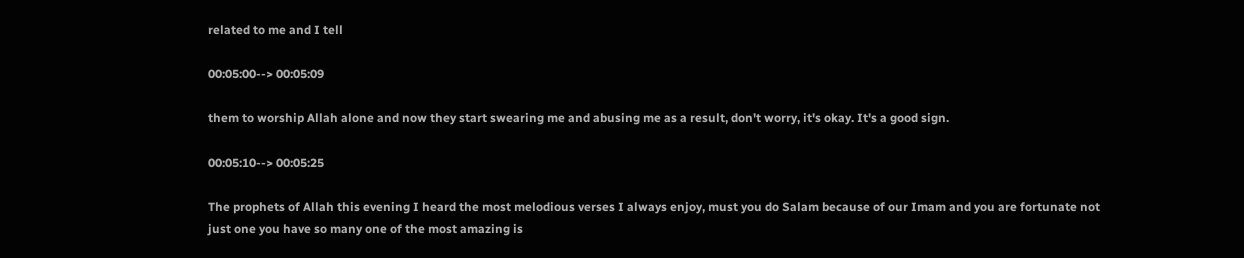related to me and I tell

00:05:00--> 00:05:09

them to worship Allah alone and now they start swearing me and abusing me as a result, don't worry, it's okay. It's a good sign.

00:05:10--> 00:05:25

The prophets of Allah this evening I heard the most melodious verses I always enjoy, must you do Salam because of our Imam and you are fortunate not just one you have so many one of the most amazing is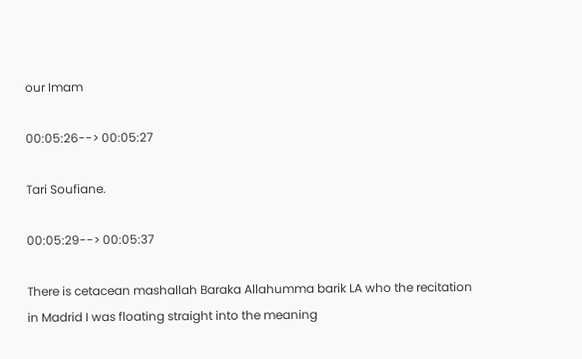our Imam

00:05:26--> 00:05:27

Tari Soufiane.

00:05:29--> 00:05:37

There is cetacean mashallah Baraka Allahumma barik LA who the recitation in Madrid I was floating straight into the meaning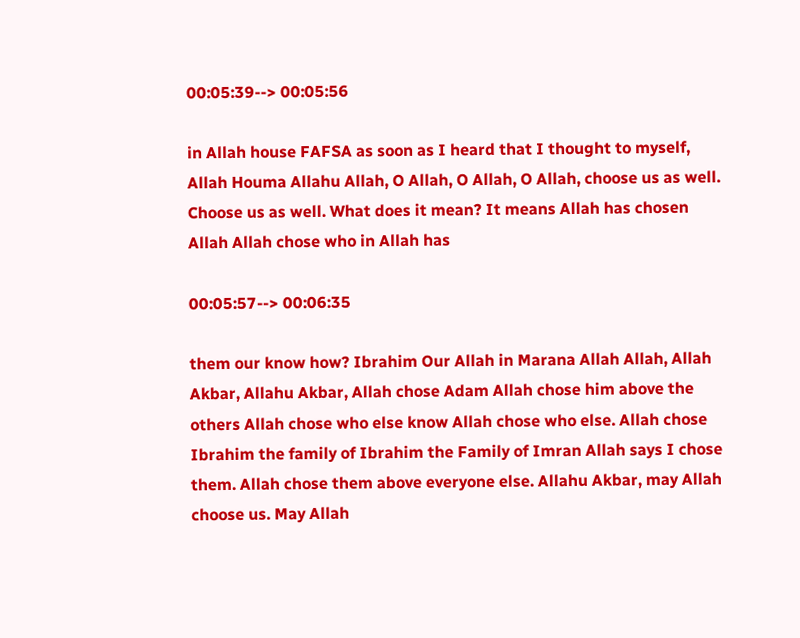00:05:39--> 00:05:56

in Allah house FAFSA as soon as I heard that I thought to myself, Allah Houma Allahu Allah, O Allah, O Allah, O Allah, choose us as well. Choose us as well. What does it mean? It means Allah has chosen Allah Allah chose who in Allah has

00:05:57--> 00:06:35

them our know how? Ibrahim Our Allah in Marana Allah Allah, Allah Akbar, Allahu Akbar, Allah chose Adam Allah chose him above the others Allah chose who else know Allah chose who else. Allah chose Ibrahim the family of Ibrahim the Family of Imran Allah says I chose them. Allah chose them above everyone else. Allahu Akbar, may Allah choose us. May Allah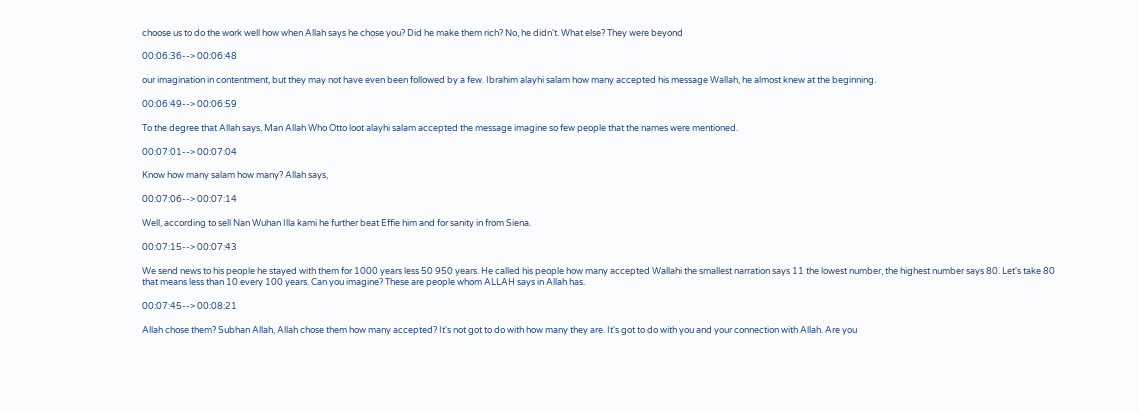choose us to do the work well how when Allah says he chose you? Did he make them rich? No, he didn't. What else? They were beyond

00:06:36--> 00:06:48

our imagination in contentment, but they may not have even been followed by a few. Ibrahim alayhi salam how many accepted his message Wallah, he almost knew at the beginning.

00:06:49--> 00:06:59

To the degree that Allah says, Man Allah Who Otto loot alayhi salam accepted the message imagine so few people that the names were mentioned.

00:07:01--> 00:07:04

Know how many salam how many? Allah says,

00:07:06--> 00:07:14

Well, according to sell Nan Wuhan Illa kami he further beat Effie him and for sanity in from Siena.

00:07:15--> 00:07:43

We send news to his people he stayed with them for 1000 years less 50 950 years. He called his people how many accepted Wallahi the smallest narration says 11 the lowest number, the highest number says 80. Let's take 80 that means less than 10 every 100 years. Can you imagine? These are people whom ALLAH says in Allah has.

00:07:45--> 00:08:21

Allah chose them? Subhan Allah, Allah chose them how many accepted? It's not got to do with how many they are. It's got to do with you and your connection with Allah. Are you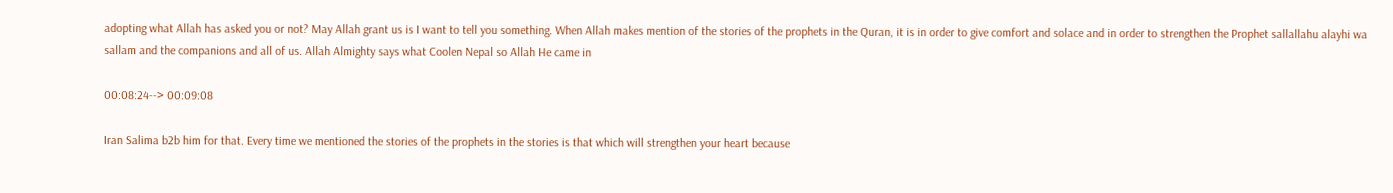adopting what Allah has asked you or not? May Allah grant us is I want to tell you something. When Allah makes mention of the stories of the prophets in the Quran, it is in order to give comfort and solace and in order to strengthen the Prophet sallallahu alayhi wa sallam and the companions and all of us. Allah Almighty says what Coolen Nepal so Allah He came in

00:08:24--> 00:09:08

Iran Salima b2b him for that. Every time we mentioned the stories of the prophets in the stories is that which will strengthen your heart because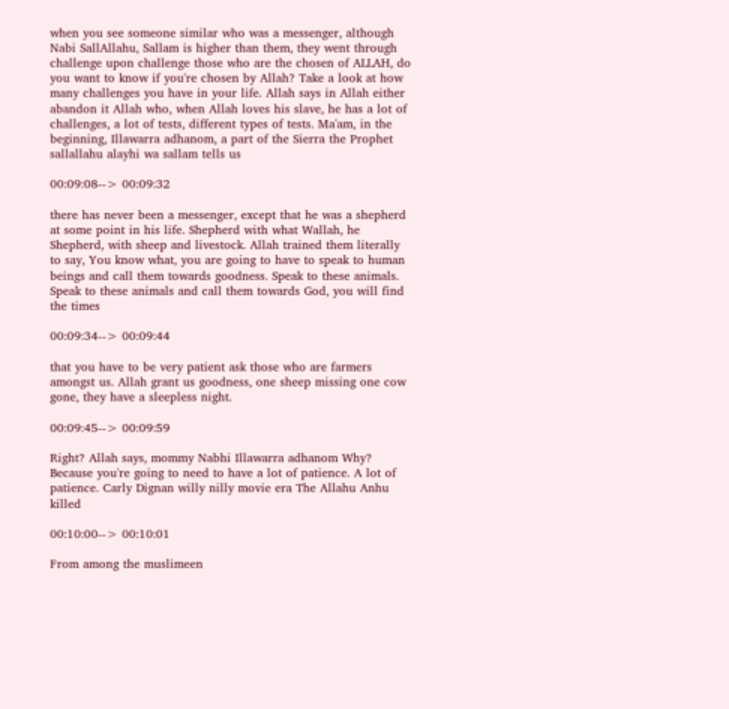when you see someone similar who was a messenger, although Nabi SallAllahu, Sallam is higher than them, they went through challenge upon challenge those who are the chosen of ALLAH, do you want to know if you're chosen by Allah? Take a look at how many challenges you have in your life. Allah says in Allah either abandon it Allah who, when Allah loves his slave, he has a lot of challenges, a lot of tests, different types of tests. Ma'am, in the beginning, Illawarra adhanom, a part of the Sierra the Prophet sallallahu alayhi wa sallam tells us

00:09:08--> 00:09:32

there has never been a messenger, except that he was a shepherd at some point in his life. Shepherd with what Wallah, he Shepherd, with sheep and livestock. Allah trained them literally to say, You know what, you are going to have to speak to human beings and call them towards goodness. Speak to these animals. Speak to these animals and call them towards God, you will find the times

00:09:34--> 00:09:44

that you have to be very patient ask those who are farmers amongst us. Allah grant us goodness, one sheep missing one cow gone, they have a sleepless night.

00:09:45--> 00:09:59

Right? Allah says, mommy Nabhi Illawarra adhanom Why? Because you're going to need to have a lot of patience. A lot of patience. Carly Dignan willy nilly movie era The Allahu Anhu killed

00:10:00--> 00:10:01

From among the muslimeen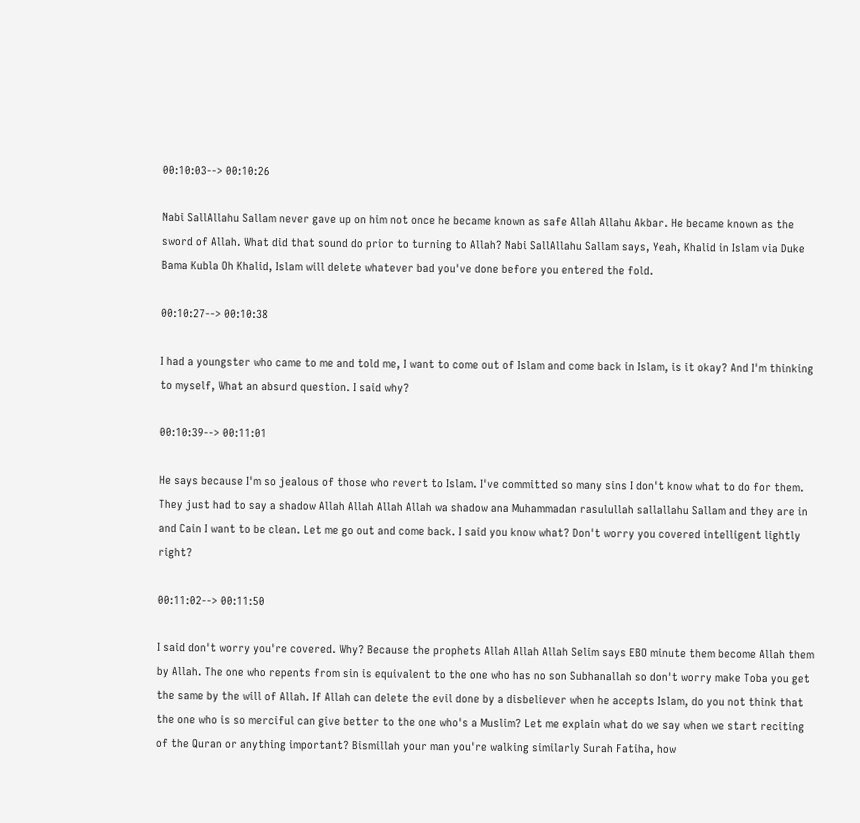00:10:03--> 00:10:26

Nabi SallAllahu Sallam never gave up on him not once he became known as safe Allah Allahu Akbar. He became known as the sword of Allah. What did that sound do prior to turning to Allah? Nabi SallAllahu Sallam says, Yeah, Khalid in Islam via Duke Bama Kubla Oh Khalid, Islam will delete whatever bad you've done before you entered the fold.

00:10:27--> 00:10:38

I had a youngster who came to me and told me, I want to come out of Islam and come back in Islam, is it okay? And I'm thinking to myself, What an absurd question. I said why?

00:10:39--> 00:11:01

He says because I'm so jealous of those who revert to Islam. I've committed so many sins I don't know what to do for them. They just had to say a shadow Allah Allah Allah Allah wa shadow ana Muhammadan rasulullah sallallahu Sallam and they are in and Cain I want to be clean. Let me go out and come back. I said you know what? Don't worry you covered intelligent lightly right?

00:11:02--> 00:11:50

I said don't worry you're covered. Why? Because the prophets Allah Allah Allah Selim says EBO minute them become Allah them by Allah. The one who repents from sin is equivalent to the one who has no son Subhanallah so don't worry make Toba you get the same by the will of Allah. If Allah can delete the evil done by a disbeliever when he accepts Islam, do you not think that the one who is so merciful can give better to the one who's a Muslim? Let me explain what do we say when we start reciting of the Quran or anything important? Bismillah your man you're walking similarly Surah Fatiha, how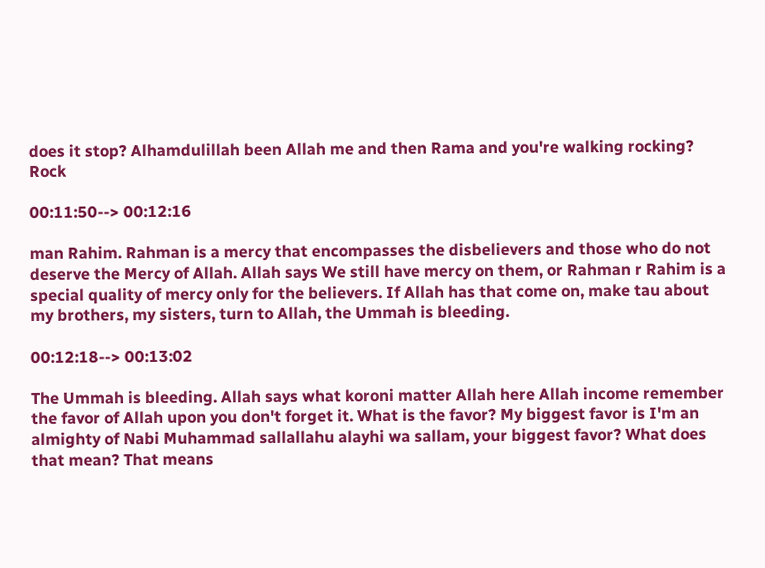does it stop? Alhamdulillah been Allah me and then Rama and you're walking rocking? Rock

00:11:50--> 00:12:16

man Rahim. Rahman is a mercy that encompasses the disbelievers and those who do not deserve the Mercy of Allah. Allah says We still have mercy on them, or Rahman r Rahim is a special quality of mercy only for the believers. If Allah has that come on, make tau about my brothers, my sisters, turn to Allah, the Ummah is bleeding.

00:12:18--> 00:13:02

The Ummah is bleeding. Allah says what koroni matter Allah here Allah income remember the favor of Allah upon you don't forget it. What is the favor? My biggest favor is I'm an almighty of Nabi Muhammad sallallahu alayhi wa sallam, your biggest favor? What does that mean? That means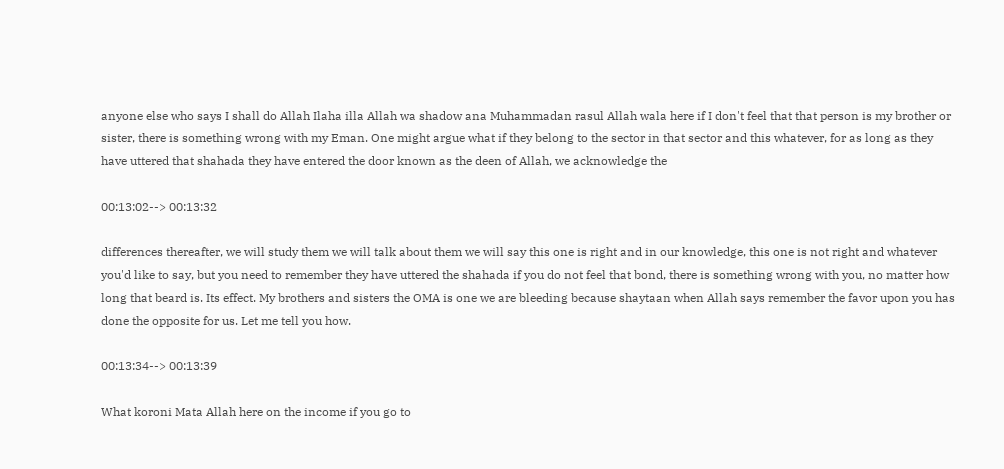anyone else who says I shall do Allah Ilaha illa Allah wa shadow ana Muhammadan rasul Allah wala here if I don't feel that that person is my brother or sister, there is something wrong with my Eman. One might argue what if they belong to the sector in that sector and this whatever, for as long as they have uttered that shahada they have entered the door known as the deen of Allah, we acknowledge the

00:13:02--> 00:13:32

differences thereafter, we will study them we will talk about them we will say this one is right and in our knowledge, this one is not right and whatever you'd like to say, but you need to remember they have uttered the shahada if you do not feel that bond, there is something wrong with you, no matter how long that beard is. Its effect. My brothers and sisters the OMA is one we are bleeding because shaytaan when Allah says remember the favor upon you has done the opposite for us. Let me tell you how.

00:13:34--> 00:13:39

What koroni Mata Allah here on the income if you go to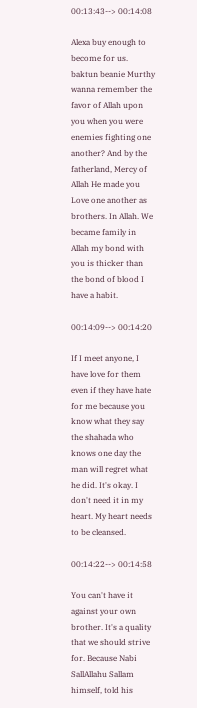00:13:43--> 00:14:08

Alexa buy enough to become for us. baktun beanie Murthy wanna remember the favor of Allah upon you when you were enemies fighting one another? And by the fatherland, Mercy of Allah He made you Love one another as brothers. In Allah. We became family in Allah my bond with you is thicker than the bond of blood I have a habit.

00:14:09--> 00:14:20

If I meet anyone, I have love for them even if they have hate for me because you know what they say the shahada who knows one day the man will regret what he did. It's okay. I don't need it in my heart. My heart needs to be cleansed.

00:14:22--> 00:14:58

You can't have it against your own brother. It's a quality that we should strive for. Because Nabi SallAllahu Sallam himself, told his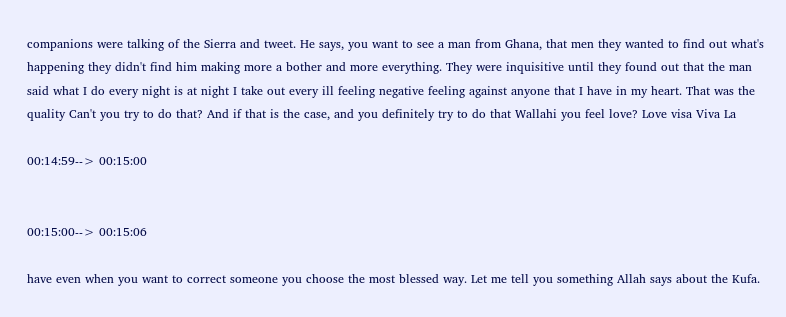companions were talking of the Sierra and tweet. He says, you want to see a man from Ghana, that men they wanted to find out what's happening they didn't find him making more a bother and more everything. They were inquisitive until they found out that the man said what I do every night is at night I take out every ill feeling negative feeling against anyone that I have in my heart. That was the quality Can't you try to do that? And if that is the case, and you definitely try to do that Wallahi you feel love? Love visa Viva La

00:14:59--> 00:15:00


00:15:00--> 00:15:06

have even when you want to correct someone you choose the most blessed way. Let me tell you something Allah says about the Kufa.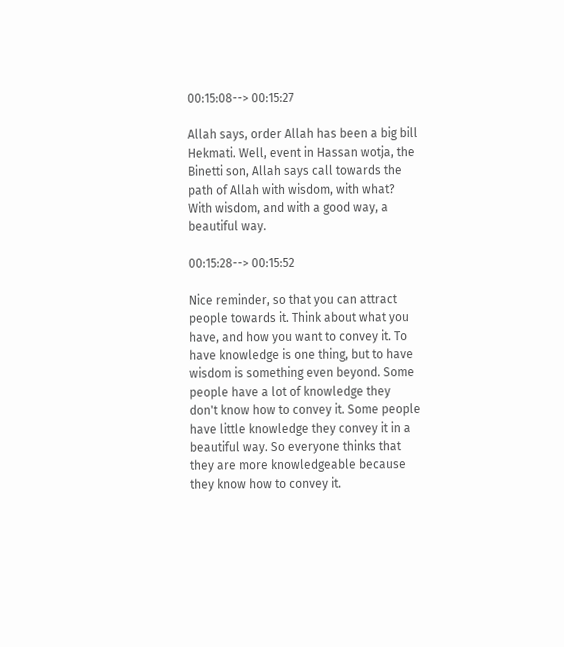00:15:08--> 00:15:27

Allah says, order Allah has been a big bill Hekmati. Well, event in Hassan wotja, the Binetti son, Allah says call towards the path of Allah with wisdom, with what? With wisdom, and with a good way, a beautiful way.

00:15:28--> 00:15:52

Nice reminder, so that you can attract people towards it. Think about what you have, and how you want to convey it. To have knowledge is one thing, but to have wisdom is something even beyond. Some people have a lot of knowledge they don't know how to convey it. Some people have little knowledge they convey it in a beautiful way. So everyone thinks that they are more knowledgeable because they know how to convey it.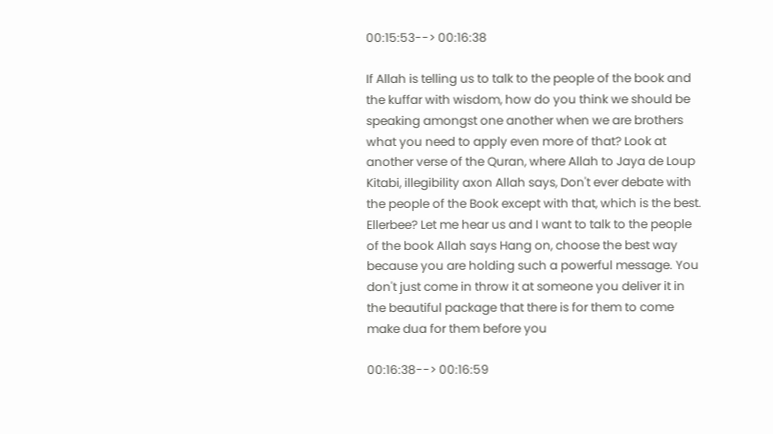00:15:53--> 00:16:38

If Allah is telling us to talk to the people of the book and the kuffar with wisdom, how do you think we should be speaking amongst one another when we are brothers what you need to apply even more of that? Look at another verse of the Quran, where Allah to Jaya de Loup Kitabi, illegibility axon Allah says, Don't ever debate with the people of the Book except with that, which is the best. Ellerbee? Let me hear us and I want to talk to the people of the book Allah says Hang on, choose the best way because you are holding such a powerful message. You don't just come in throw it at someone you deliver it in the beautiful package that there is for them to come make dua for them before you

00:16:38--> 00:16:59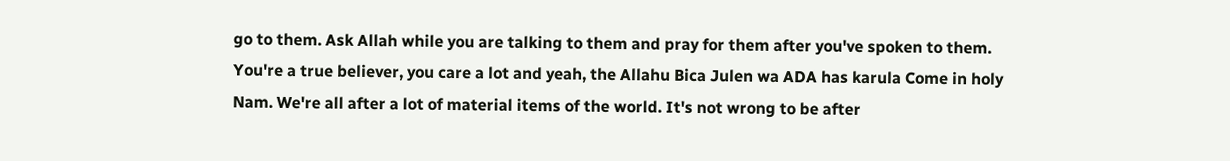go to them. Ask Allah while you are talking to them and pray for them after you've spoken to them. You're a true believer, you care a lot and yeah, the Allahu Bica Julen wa ADA has karula Come in holy Nam. We're all after a lot of material items of the world. It's not wrong to be after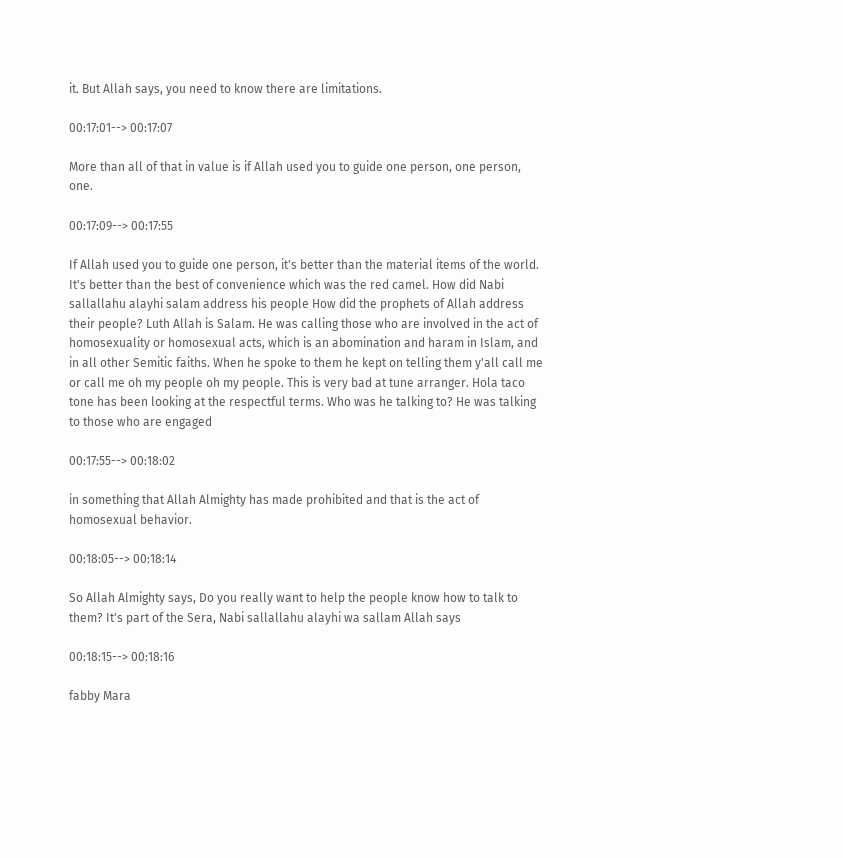it. But Allah says, you need to know there are limitations.

00:17:01--> 00:17:07

More than all of that in value is if Allah used you to guide one person, one person, one.

00:17:09--> 00:17:55

If Allah used you to guide one person, it's better than the material items of the world. It's better than the best of convenience which was the red camel. How did Nabi sallallahu alayhi salam address his people How did the prophets of Allah address their people? Luth Allah is Salam. He was calling those who are involved in the act of homosexuality or homosexual acts, which is an abomination and haram in Islam, and in all other Semitic faiths. When he spoke to them he kept on telling them y'all call me or call me oh my people oh my people. This is very bad at tune arranger. Hola taco tone has been looking at the respectful terms. Who was he talking to? He was talking to those who are engaged

00:17:55--> 00:18:02

in something that Allah Almighty has made prohibited and that is the act of homosexual behavior.

00:18:05--> 00:18:14

So Allah Almighty says, Do you really want to help the people know how to talk to them? It's part of the Sera, Nabi sallallahu alayhi wa sallam Allah says

00:18:15--> 00:18:16

fabby Mara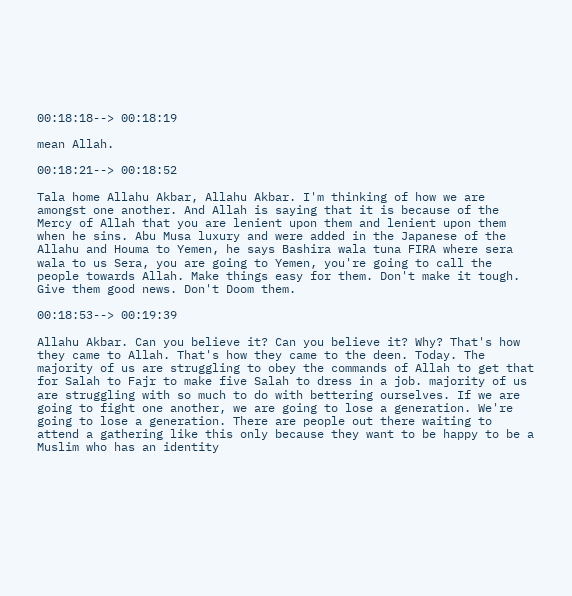00:18:18--> 00:18:19

mean Allah.

00:18:21--> 00:18:52

Tala home Allahu Akbar, Allahu Akbar. I'm thinking of how we are amongst one another. And Allah is saying that it is because of the Mercy of Allah that you are lenient upon them and lenient upon them when he sins. Abu Musa luxury and were added in the Japanese of the Allahu and Houma to Yemen, he says Bashira wala tuna FIRA where sera wala to us Sera, you are going to Yemen, you're going to call the people towards Allah. Make things easy for them. Don't make it tough. Give them good news. Don't Doom them.

00:18:53--> 00:19:39

Allahu Akbar. Can you believe it? Can you believe it? Why? That's how they came to Allah. That's how they came to the deen. Today. The majority of us are struggling to obey the commands of Allah to get that for Salah to Fajr to make five Salah to dress in a job. majority of us are struggling with so much to do with bettering ourselves. If we are going to fight one another, we are going to lose a generation. We're going to lose a generation. There are people out there waiting to attend a gathering like this only because they want to be happy to be a Muslim who has an identity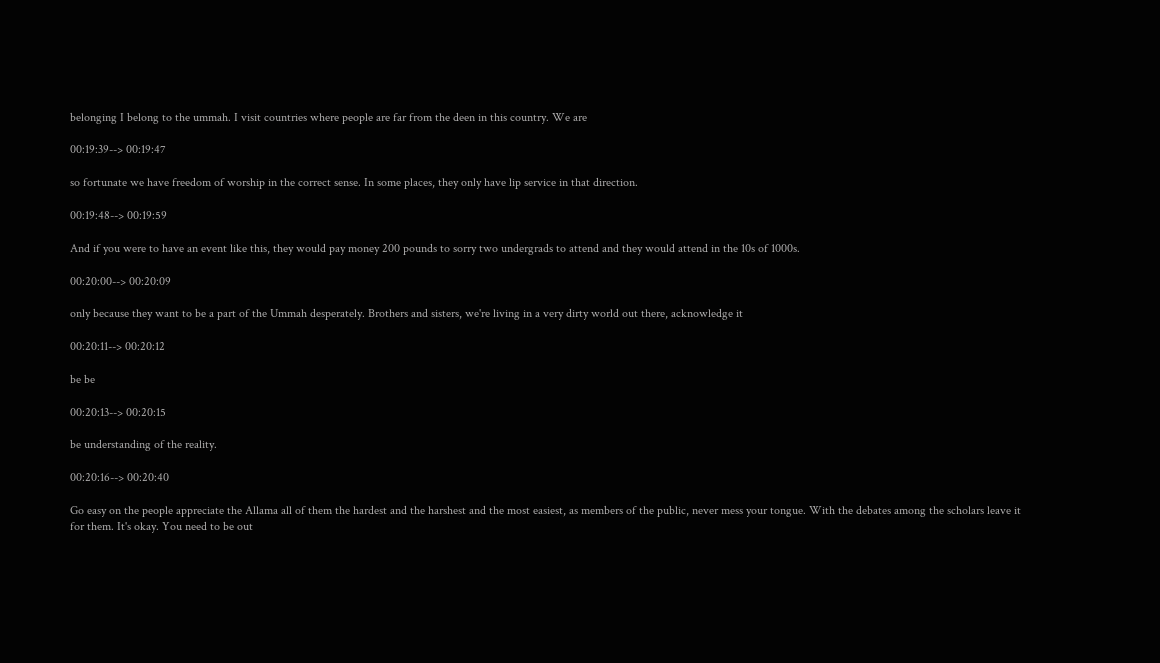belonging I belong to the ummah. I visit countries where people are far from the deen in this country. We are

00:19:39--> 00:19:47

so fortunate we have freedom of worship in the correct sense. In some places, they only have lip service in that direction.

00:19:48--> 00:19:59

And if you were to have an event like this, they would pay money 200 pounds to sorry two undergrads to attend and they would attend in the 10s of 1000s.

00:20:00--> 00:20:09

only because they want to be a part of the Ummah desperately. Brothers and sisters, we're living in a very dirty world out there, acknowledge it

00:20:11--> 00:20:12

be be

00:20:13--> 00:20:15

be understanding of the reality.

00:20:16--> 00:20:40

Go easy on the people appreciate the Allama all of them the hardest and the harshest and the most easiest, as members of the public, never mess your tongue. With the debates among the scholars leave it for them. It's okay. You need to be out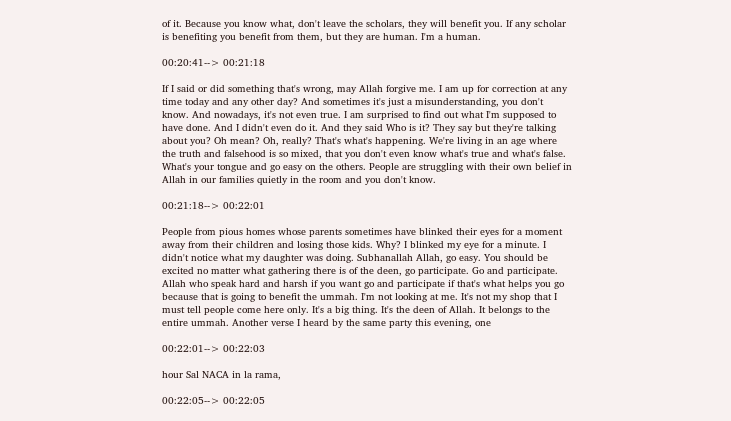of it. Because you know what, don't leave the scholars, they will benefit you. If any scholar is benefiting you benefit from them, but they are human. I'm a human.

00:20:41--> 00:21:18

If I said or did something that's wrong, may Allah forgive me. I am up for correction at any time today and any other day? And sometimes it's just a misunderstanding, you don't know. And nowadays, it's not even true. I am surprised to find out what I'm supposed to have done. And I didn't even do it. And they said Who is it? They say but they're talking about you? Oh mean? Oh, really? That's what's happening. We're living in an age where the truth and falsehood is so mixed, that you don't even know what's true and what's false. What's your tongue and go easy on the others. People are struggling with their own belief in Allah in our families quietly in the room and you don't know.

00:21:18--> 00:22:01

People from pious homes whose parents sometimes have blinked their eyes for a moment away from their children and losing those kids. Why? I blinked my eye for a minute. I didn't notice what my daughter was doing. Subhanallah Allah, go easy. You should be excited no matter what gathering there is of the deen, go participate. Go and participate. Allah who speak hard and harsh if you want go and participate if that's what helps you go because that is going to benefit the ummah. I'm not looking at me. It's not my shop that I must tell people come here only. It's a big thing. It's the deen of Allah. It belongs to the entire ummah. Another verse I heard by the same party this evening, one

00:22:01--> 00:22:03

hour Sal NACA in la rama,

00:22:05--> 00:22:05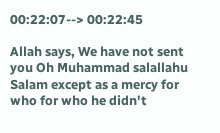00:22:07--> 00:22:45

Allah says, We have not sent you Oh Muhammad salallahu Salam except as a mercy for who for who he didn't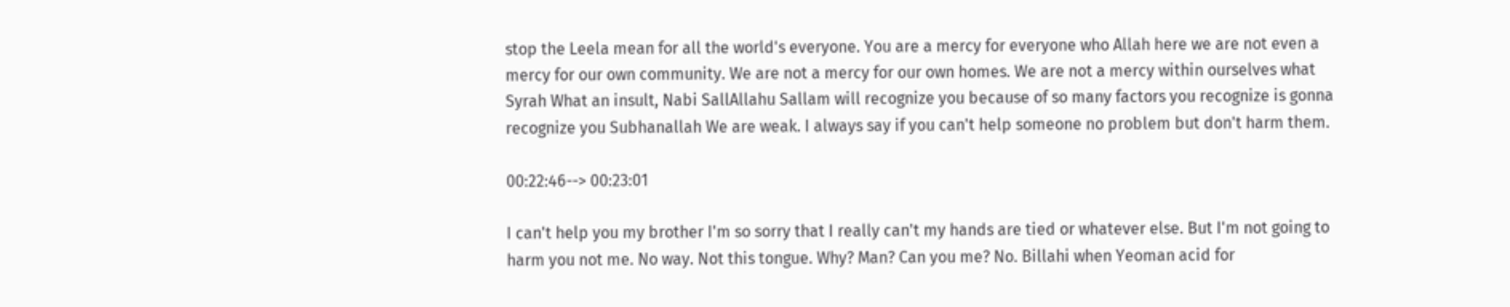stop the Leela mean for all the world's everyone. You are a mercy for everyone who Allah here we are not even a mercy for our own community. We are not a mercy for our own homes. We are not a mercy within ourselves what Syrah What an insult, Nabi SallAllahu Sallam will recognize you because of so many factors you recognize is gonna recognize you Subhanallah We are weak. I always say if you can't help someone no problem but don't harm them.

00:22:46--> 00:23:01

I can't help you my brother I'm so sorry that I really can't my hands are tied or whatever else. But I'm not going to harm you not me. No way. Not this tongue. Why? Man? Can you me? No. Billahi when Yeoman acid for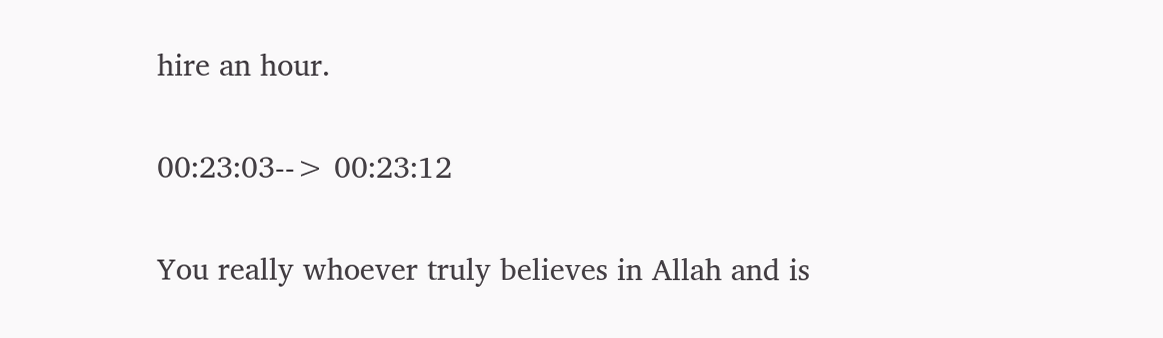hire an hour.

00:23:03--> 00:23:12

You really whoever truly believes in Allah and is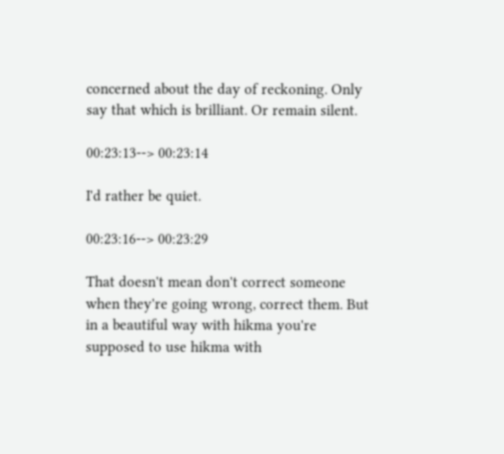concerned about the day of reckoning. Only say that which is brilliant. Or remain silent.

00:23:13--> 00:23:14

I'd rather be quiet.

00:23:16--> 00:23:29

That doesn't mean don't correct someone when they're going wrong, correct them. But in a beautiful way with hikma you're supposed to use hikma with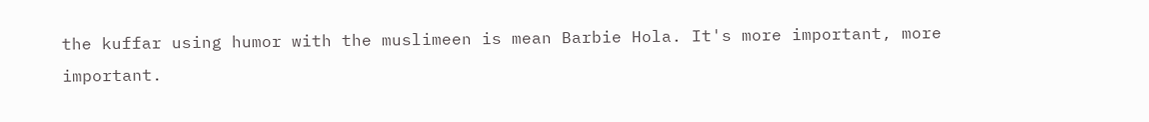the kuffar using humor with the muslimeen is mean Barbie Hola. It's more important, more important.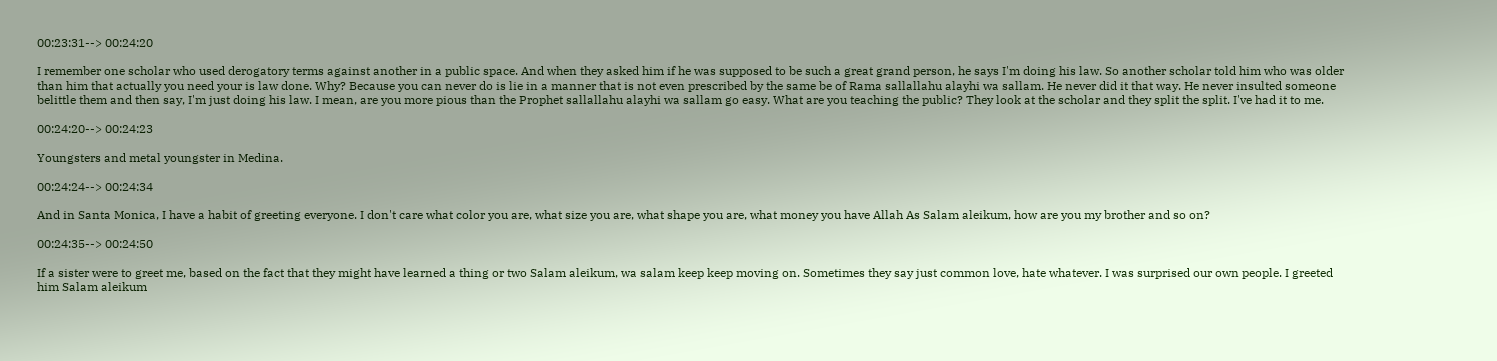00:23:31--> 00:24:20

I remember one scholar who used derogatory terms against another in a public space. And when they asked him if he was supposed to be such a great grand person, he says I'm doing his law. So another scholar told him who was older than him that actually you need your is law done. Why? Because you can never do is lie in a manner that is not even prescribed by the same be of Rama sallallahu alayhi wa sallam. He never did it that way. He never insulted someone belittle them and then say, I'm just doing his law. I mean, are you more pious than the Prophet sallallahu alayhi wa sallam go easy. What are you teaching the public? They look at the scholar and they split the split. I've had it to me.

00:24:20--> 00:24:23

Youngsters and metal youngster in Medina.

00:24:24--> 00:24:34

And in Santa Monica, I have a habit of greeting everyone. I don't care what color you are, what size you are, what shape you are, what money you have Allah As Salam aleikum, how are you my brother and so on?

00:24:35--> 00:24:50

If a sister were to greet me, based on the fact that they might have learned a thing or two Salam aleikum, wa salam keep keep moving on. Sometimes they say just common love, hate whatever. I was surprised our own people. I greeted him Salam aleikum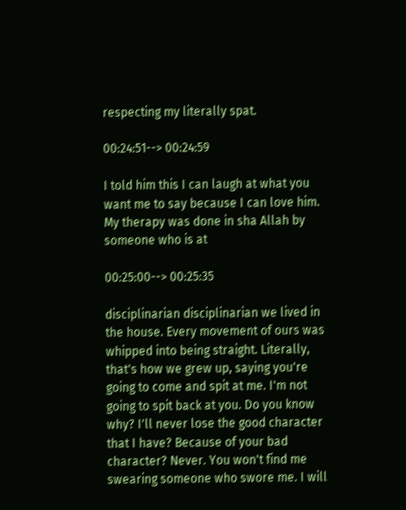respecting my literally spat.

00:24:51--> 00:24:59

I told him this I can laugh at what you want me to say because I can love him. My therapy was done in sha Allah by someone who is at

00:25:00--> 00:25:35

disciplinarian disciplinarian we lived in the house. Every movement of ours was whipped into being straight. Literally, that's how we grew up, saying you're going to come and spit at me. I'm not going to spit back at you. Do you know why? I'll never lose the good character that I have? Because of your bad character? Never. You won't find me swearing someone who swore me. I will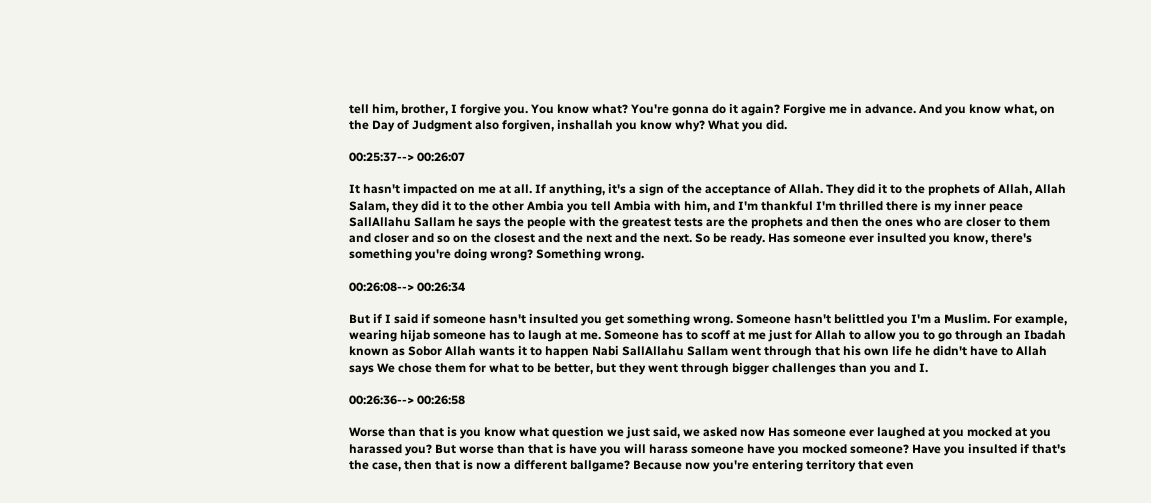tell him, brother, I forgive you. You know what? You're gonna do it again? Forgive me in advance. And you know what, on the Day of Judgment also forgiven, inshallah you know why? What you did.

00:25:37--> 00:26:07

It hasn't impacted on me at all. If anything, it's a sign of the acceptance of Allah. They did it to the prophets of Allah, Allah Salam, they did it to the other Ambia you tell Ambia with him, and I'm thankful I'm thrilled there is my inner peace SallAllahu Sallam he says the people with the greatest tests are the prophets and then the ones who are closer to them and closer and so on the closest and the next and the next. So be ready. Has someone ever insulted you know, there's something you're doing wrong? Something wrong.

00:26:08--> 00:26:34

But if I said if someone hasn't insulted you get something wrong. Someone hasn't belittled you I'm a Muslim. For example, wearing hijab someone has to laugh at me. Someone has to scoff at me just for Allah to allow you to go through an Ibadah known as Sobor Allah wants it to happen Nabi SallAllahu Sallam went through that his own life he didn't have to Allah says We chose them for what to be better, but they went through bigger challenges than you and I.

00:26:36--> 00:26:58

Worse than that is you know what question we just said, we asked now Has someone ever laughed at you mocked at you harassed you? But worse than that is have you will harass someone have you mocked someone? Have you insulted if that's the case, then that is now a different ballgame? Because now you're entering territory that even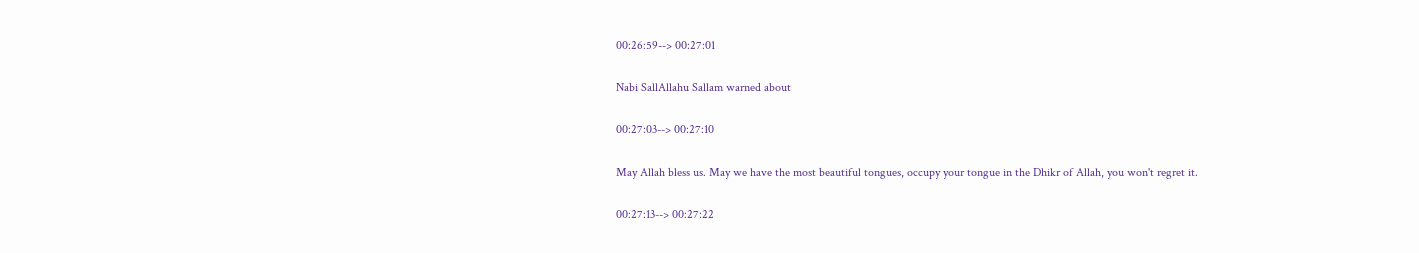00:26:59--> 00:27:01

Nabi SallAllahu Sallam warned about

00:27:03--> 00:27:10

May Allah bless us. May we have the most beautiful tongues, occupy your tongue in the Dhikr of Allah, you won't regret it.

00:27:13--> 00:27:22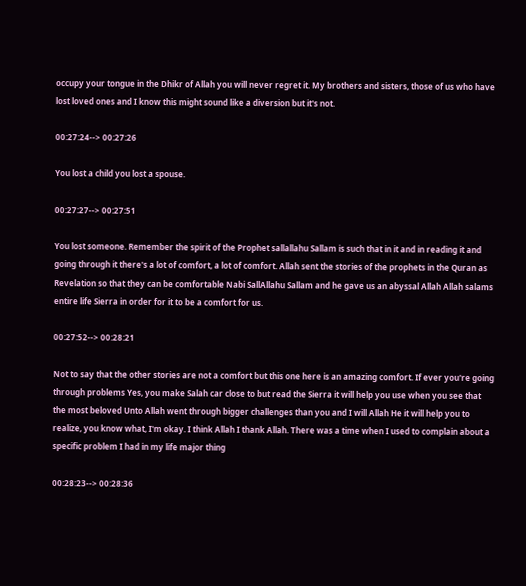occupy your tongue in the Dhikr of Allah you will never regret it. My brothers and sisters, those of us who have lost loved ones and I know this might sound like a diversion but it's not.

00:27:24--> 00:27:26

You lost a child you lost a spouse.

00:27:27--> 00:27:51

You lost someone. Remember the spirit of the Prophet sallallahu Sallam is such that in it and in reading it and going through it there's a lot of comfort, a lot of comfort. Allah sent the stories of the prophets in the Quran as Revelation so that they can be comfortable Nabi SallAllahu Sallam and he gave us an abyssal Allah Allah salams entire life Sierra in order for it to be a comfort for us.

00:27:52--> 00:28:21

Not to say that the other stories are not a comfort but this one here is an amazing comfort. If ever you're going through problems Yes, you make Salah car close to but read the Sierra it will help you use when you see that the most beloved Unto Allah went through bigger challenges than you and I will Allah He it will help you to realize, you know what, I'm okay. I think Allah I thank Allah. There was a time when I used to complain about a specific problem I had in my life major thing

00:28:23--> 00:28:36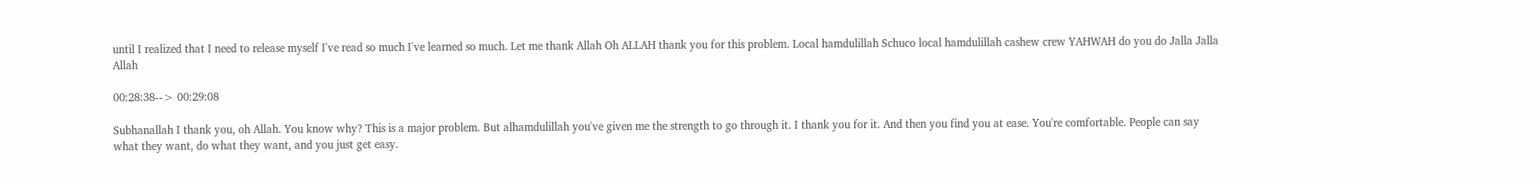until I realized that I need to release myself I've read so much I've learned so much. Let me thank Allah Oh ALLAH thank you for this problem. Local hamdulillah Schuco local hamdulillah cashew crew YAHWAH do you do Jalla Jalla Allah

00:28:38--> 00:29:08

Subhanallah I thank you, oh Allah. You know why? This is a major problem. But alhamdulillah you've given me the strength to go through it. I thank you for it. And then you find you at ease. You're comfortable. People can say what they want, do what they want, and you just get easy.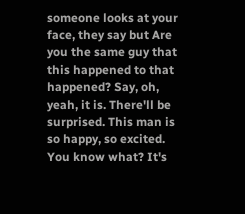someone looks at your face, they say but Are you the same guy that this happened to that happened? Say, oh, yeah, it is. There'll be surprised. This man is so happy, so excited. You know what? It's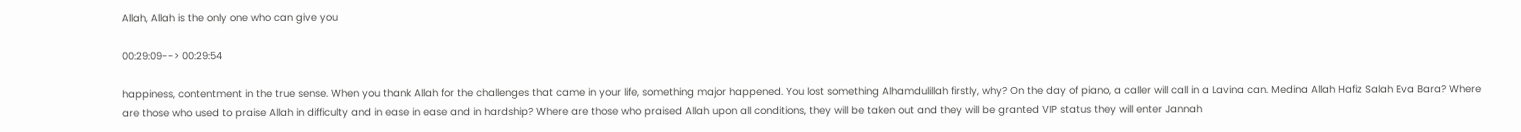Allah, Allah is the only one who can give you

00:29:09--> 00:29:54

happiness, contentment in the true sense. When you thank Allah for the challenges that came in your life, something major happened. You lost something Alhamdulillah firstly, why? On the day of piano, a caller will call in a Lavina can. Medina Allah Hafiz Salah Eva Bara? Where are those who used to praise Allah in difficulty and in ease in ease and in hardship? Where are those who praised Allah upon all conditions, they will be taken out and they will be granted VIP status they will enter Jannah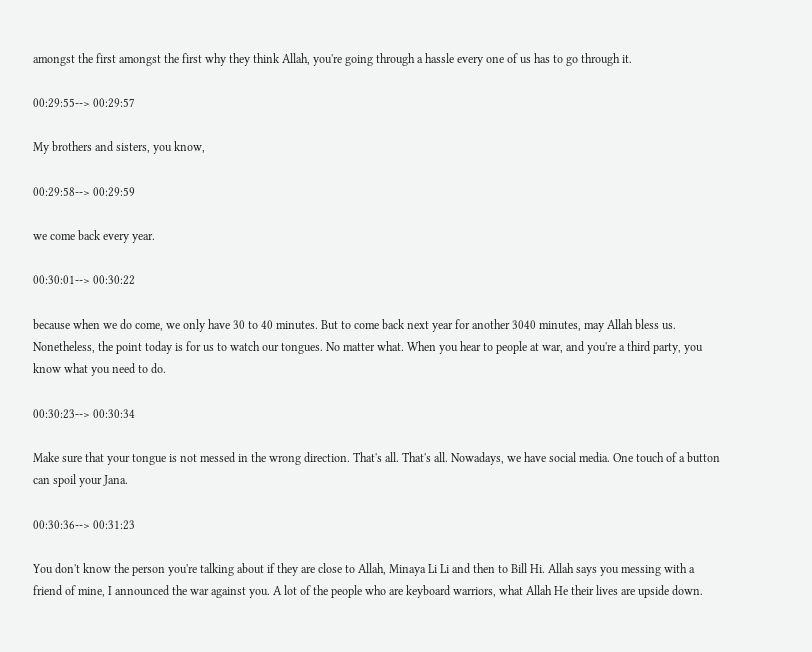amongst the first amongst the first why they think Allah, you're going through a hassle every one of us has to go through it.

00:29:55--> 00:29:57

My brothers and sisters, you know,

00:29:58--> 00:29:59

we come back every year.

00:30:01--> 00:30:22

because when we do come, we only have 30 to 40 minutes. But to come back next year for another 3040 minutes, may Allah bless us. Nonetheless, the point today is for us to watch our tongues. No matter what. When you hear to people at war, and you're a third party, you know what you need to do.

00:30:23--> 00:30:34

Make sure that your tongue is not messed in the wrong direction. That's all. That's all. Nowadays, we have social media. One touch of a button can spoil your Jana.

00:30:36--> 00:31:23

You don't know the person you're talking about if they are close to Allah, Minaya Li Li and then to Bill Hi. Allah says you messing with a friend of mine, I announced the war against you. A lot of the people who are keyboard warriors, what Allah He their lives are upside down.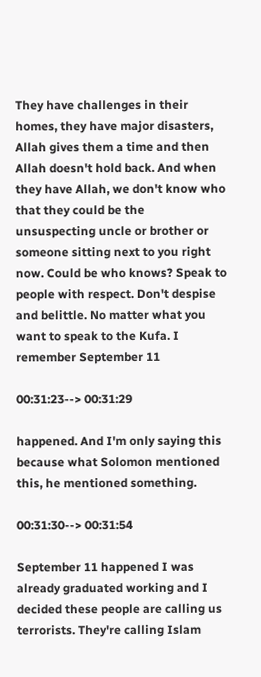They have challenges in their homes, they have major disasters, Allah gives them a time and then Allah doesn't hold back. And when they have Allah, we don't know who that they could be the unsuspecting uncle or brother or someone sitting next to you right now. Could be who knows? Speak to people with respect. Don't despise and belittle. No matter what you want to speak to the Kufa. I remember September 11

00:31:23--> 00:31:29

happened. And I'm only saying this because what Solomon mentioned this, he mentioned something.

00:31:30--> 00:31:54

September 11 happened I was already graduated working and I decided these people are calling us terrorists. They're calling Islam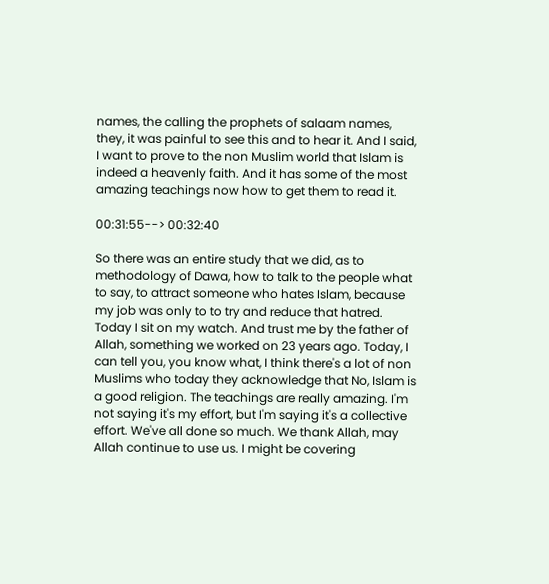names, the calling the prophets of salaam names, they, it was painful to see this and to hear it. And I said, I want to prove to the non Muslim world that Islam is indeed a heavenly faith. And it has some of the most amazing teachings now how to get them to read it.

00:31:55--> 00:32:40

So there was an entire study that we did, as to methodology of Dawa, how to talk to the people what to say, to attract someone who hates Islam, because my job was only to to try and reduce that hatred. Today I sit on my watch. And trust me by the father of Allah, something we worked on 23 years ago. Today, I can tell you, you know what, I think there's a lot of non Muslims who today they acknowledge that No, Islam is a good religion. The teachings are really amazing. I'm not saying it's my effort, but I'm saying it's a collective effort. We've all done so much. We thank Allah, may Allah continue to use us. I might be covering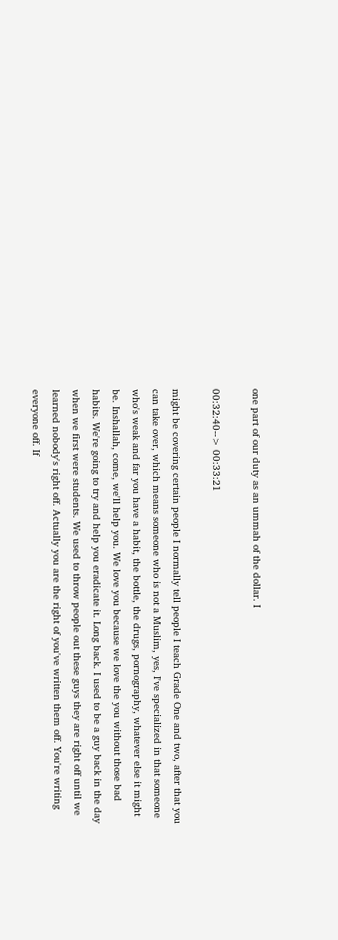one part of our duty as an ummah of the dollar. I

00:32:40--> 00:33:21

might be covering certain people I normally tell people I teach Grade One and two, after that you can take over, which means someone who is not a Muslim, yes, I've specialized in that someone who's weak and far you have a habit, the bottle, the drugs, pornography, whatever else it might be. Inshallah, come, we'll help you. We love you because we love the you without those bad habits. We're going to try and help you eradicate it. Long back. I used to be a guy back in the day when we first were students. We used to throw people out these guys they are right off until we learned nobody's right off. Actually you are the right of you've written them off. You're writing everyone off. If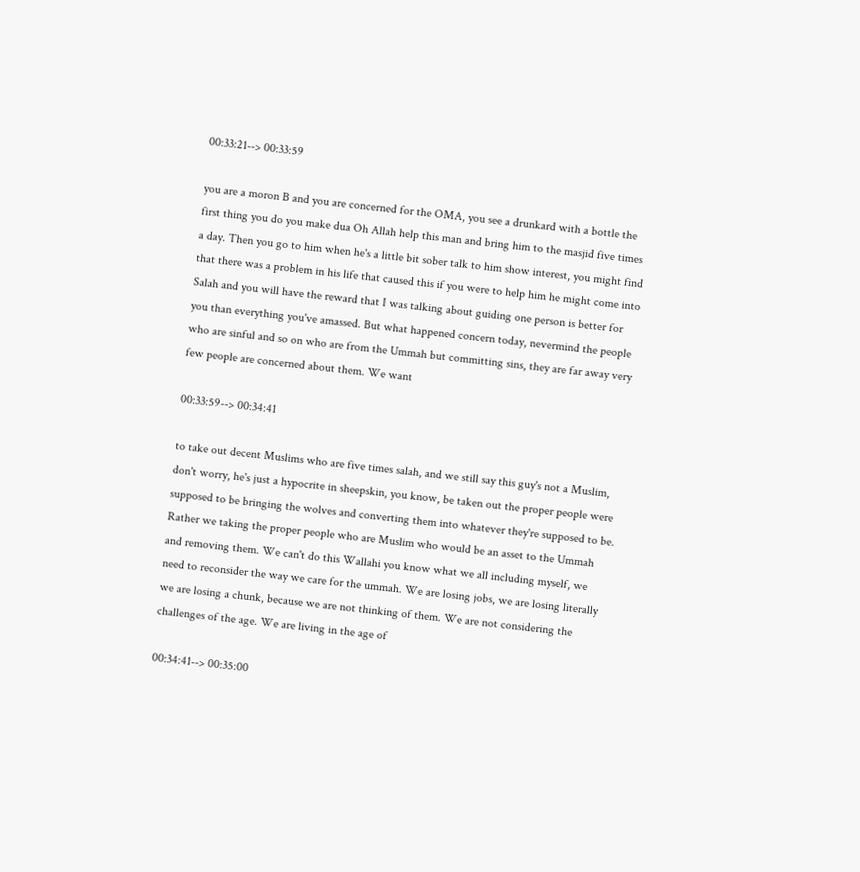00:33:21--> 00:33:59

you are a moron B and you are concerned for the OMA, you see a drunkard with a bottle the first thing you do you make dua Oh Allah help this man and bring him to the masjid five times a day. Then you go to him when he's a little bit sober talk to him show interest, you might find that there was a problem in his life that caused this if you were to help him he might come into Salah and you will have the reward that I was talking about guiding one person is better for you than everything you've amassed. But what happened concern today, nevermind the people who are sinful and so on who are from the Ummah but committing sins, they are far away very few people are concerned about them. We want

00:33:59--> 00:34:41

to take out decent Muslims who are five times salah, and we still say this guy's not a Muslim, don't worry, he's just a hypocrite in sheepskin, you know, be taken out the proper people were supposed to be bringing the wolves and converting them into whatever they're supposed to be. Rather we taking the proper people who are Muslim who would be an asset to the Ummah and removing them. We can't do this Wallahi you know what we all including myself, we need to reconsider the way we care for the ummah. We are losing jobs, we are losing literally we are losing a chunk, because we are not thinking of them. We are not considering the challenges of the age. We are living in the age of

00:34:41--> 00:35:00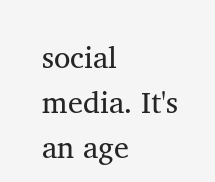social media. It's an age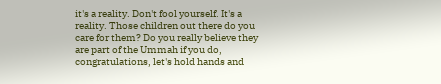it's a reality. Don't fool yourself. It's a reality. Those children out there do you care for them? Do you really believe they are part of the Ummah if you do, congratulations, let's hold hands and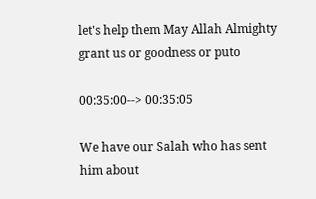let's help them May Allah Almighty grant us or goodness or puto

00:35:00--> 00:35:05

We have our Salah who has sent him about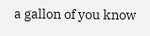a gallon of you know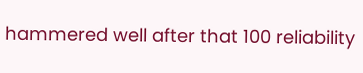hammered well after that 100 reliability